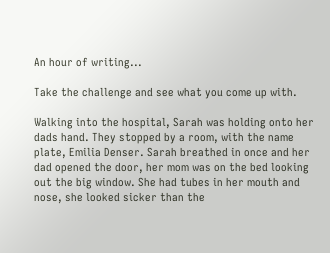An hour of writing...

Take the challenge and see what you come up with.

Walking into the hospital, Sarah was holding onto her dads hand. They stopped by a room, with the name plate, Emilia Denser. Sarah breathed in once and her dad opened the door, her mom was on the bed looking out the big window. She had tubes in her mouth and nose, she looked sicker than the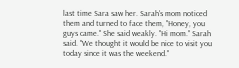last time Sara saw her. Sarah's mom noticed them and turned to face them, "Honey, you guys came." She said weakly. "Hi mom." Sarah said. "We thought it would be nice to visit you today since it was the weekend."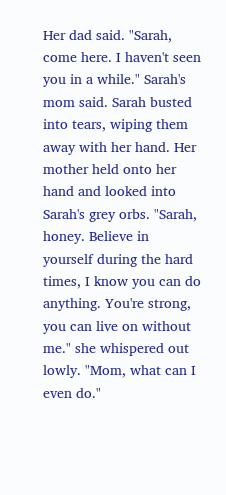Her dad said. "Sarah, come here. I haven't seen you in a while." Sarah's mom said. Sarah busted into tears, wiping them away with her hand. Her mother held onto her hand and looked into Sarah's grey orbs. "Sarah, honey. Believe in yourself during the hard times, I know you can do anything. You're strong, you can live on without me." she whispered out lowly. "Mom, what can I even do."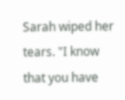Sarah wiped her tears. "I know that you have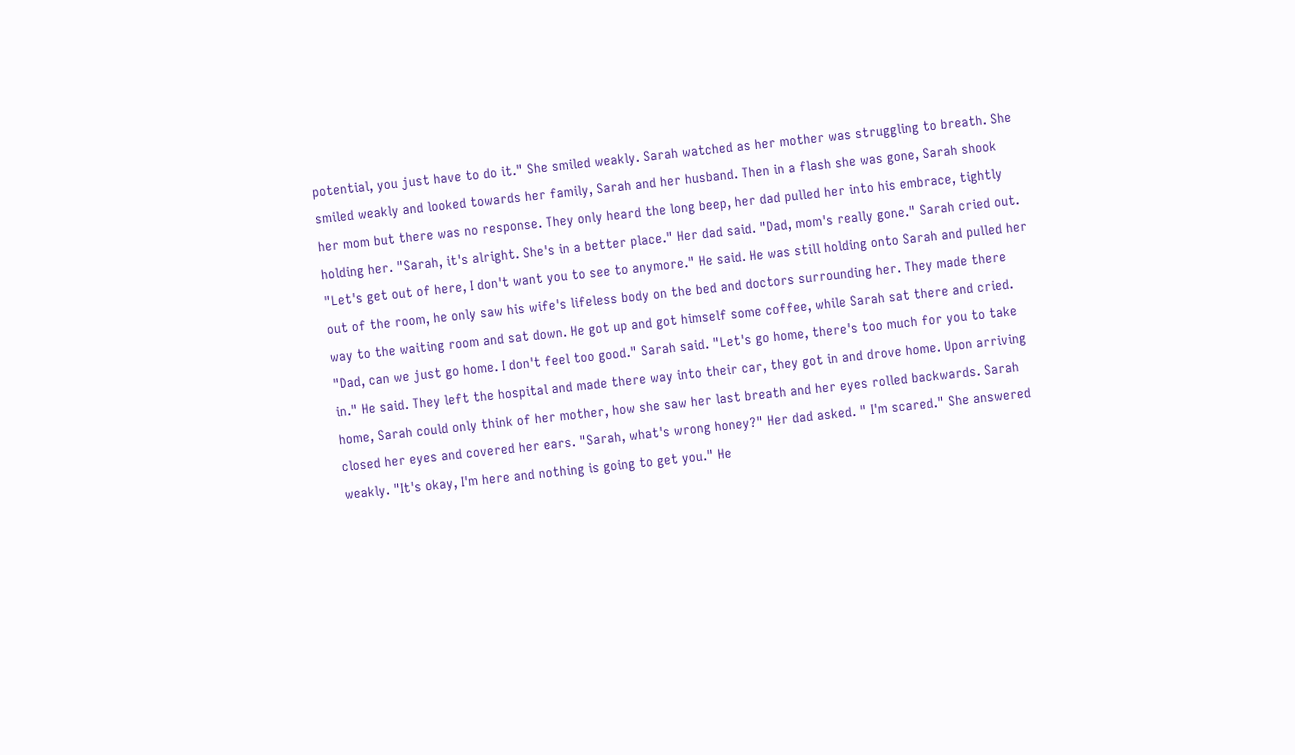potential, you just have to do it." She smiled weakly. Sarah watched as her mother was struggling to breath. She smiled weakly and looked towards her family, Sarah and her husband. Then in a flash she was gone, Sarah shook her mom but there was no response. They only heard the long beep, her dad pulled her into his embrace, tightly holding her. "Sarah, it's alright. She's in a better place." Her dad said. "Dad, mom's really gone." Sarah cried out. "Let's get out of here, I don't want you to see to anymore." He said. He was still holding onto Sarah and pulled her out of the room, he only saw his wife's lifeless body on the bed and doctors surrounding her. They made there way to the waiting room and sat down. He got up and got himself some coffee, while Sarah sat there and cried. "Dad, can we just go home. I don't feel too good." Sarah said. "Let's go home, there's too much for you to take in." He said. They left the hospital and made there way into their car, they got in and drove home. Upon arriving home, Sarah could only think of her mother, how she saw her last breath and her eyes rolled backwards. Sarah closed her eyes and covered her ears. "Sarah, what's wrong honey?" Her dad asked. " I'm scared." She answered weakly. "It's okay, I'm here and nothing is going to get you." He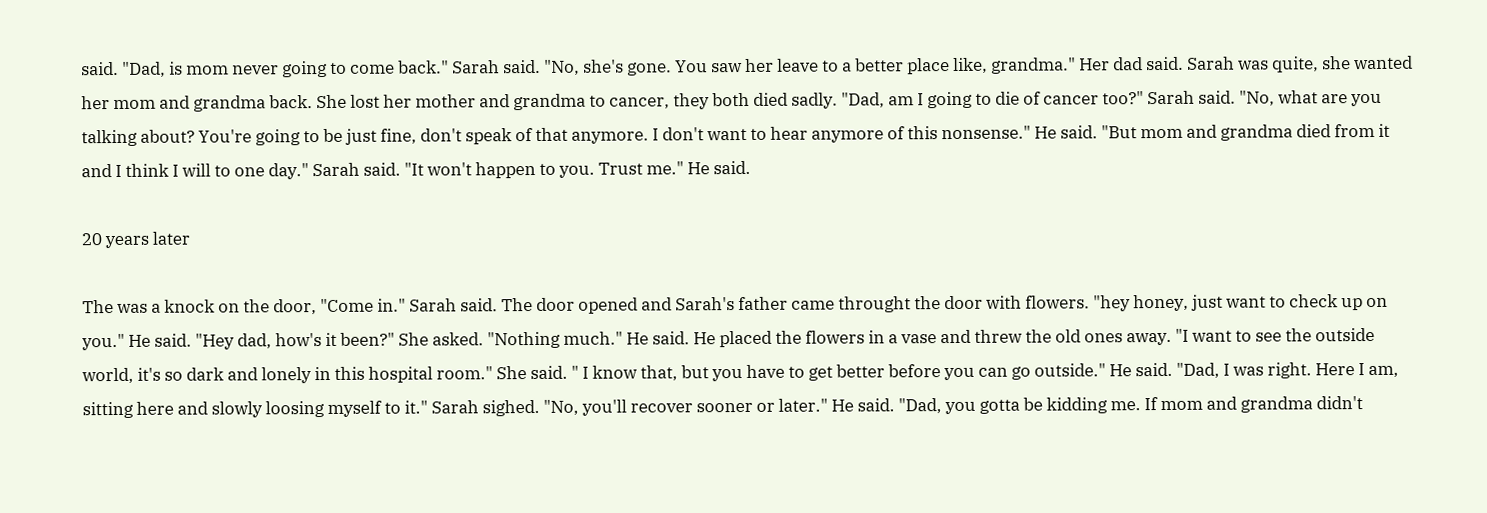said. "Dad, is mom never going to come back." Sarah said. "No, she's gone. You saw her leave to a better place like, grandma." Her dad said. Sarah was quite, she wanted her mom and grandma back. She lost her mother and grandma to cancer, they both died sadly. "Dad, am I going to die of cancer too?" Sarah said. "No, what are you talking about? You're going to be just fine, don't speak of that anymore. I don't want to hear anymore of this nonsense." He said. "But mom and grandma died from it and I think I will to one day." Sarah said. "It won't happen to you. Trust me." He said.

20 years later

The was a knock on the door, "Come in." Sarah said. The door opened and Sarah's father came throught the door with flowers. "hey honey, just want to check up on you." He said. "Hey dad, how's it been?" She asked. "Nothing much." He said. He placed the flowers in a vase and threw the old ones away. "I want to see the outside world, it's so dark and lonely in this hospital room." She said. " I know that, but you have to get better before you can go outside." He said. "Dad, I was right. Here I am, sitting here and slowly loosing myself to it." Sarah sighed. "No, you'll recover sooner or later." He said. "Dad, you gotta be kidding me. If mom and grandma didn't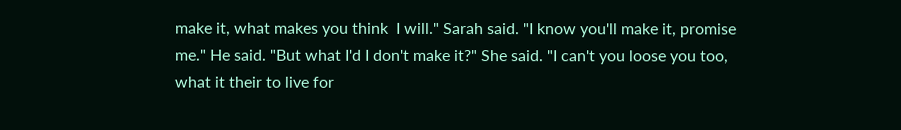make it, what makes you think  I will." Sarah said. "I know you'll make it, promise me." He said. "But what I'd I don't make it?" She said. "I can't you loose you too, what it their to live for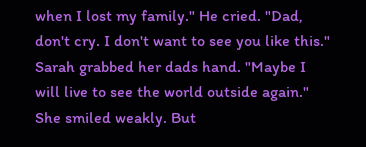when I lost my family." He cried. "Dad, don't cry. I don't want to see you like this." Sarah grabbed her dads hand. "Maybe I will live to see the world outside again." She smiled weakly. But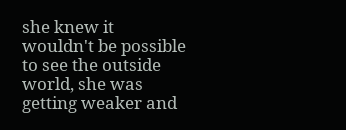she knew it wouldn't be possible to see the outside world, she was getting weaker and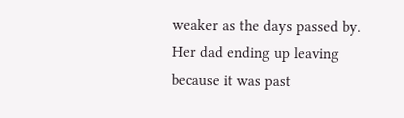weaker as the days passed by. Her dad ending up leaving because it was past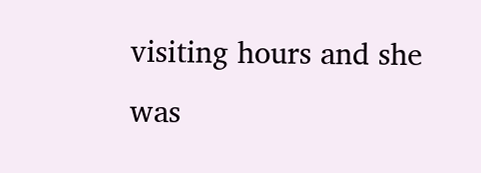visiting hours and she was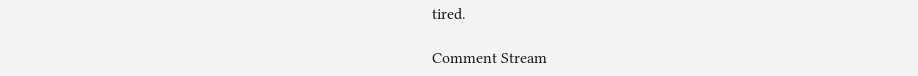tired.

Comment Stream